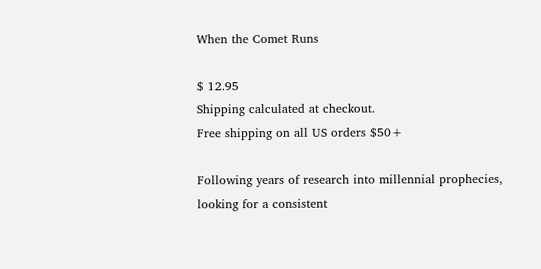When the Comet Runs

$ 12.95
Shipping calculated at checkout.
Free shipping on all US orders $50+

Following years of research into millennial prophecies, looking for a consistent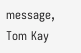message, Tom Kay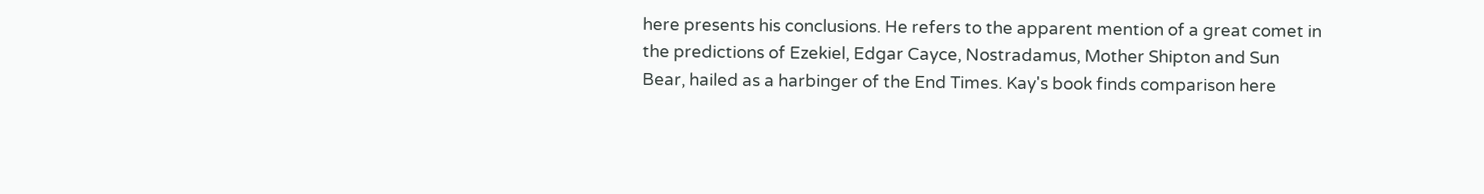here presents his conclusions. He refers to the apparent mention of a great comet in the predictions of Ezekiel, Edgar Cayce, Nostradamus, Mother Shipton and Sun Bear, hailed as a harbinger of the End Times. Kay's book finds comparison here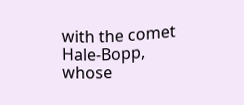with the comet Hale-Bopp, whose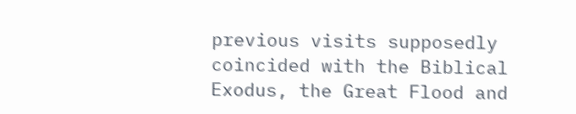previous visits supposedly coincided with the Biblical Exodus, the Great Flood and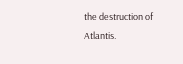the destruction of Atlantis.